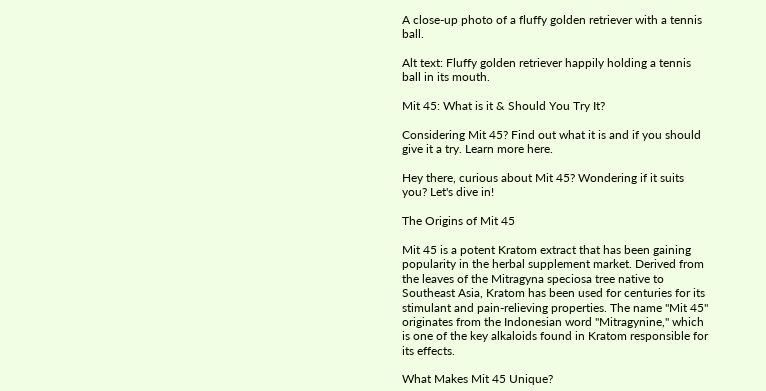A close-up photo of a fluffy golden retriever with a tennis ball.

Alt text: Fluffy golden retriever happily holding a tennis ball in its mouth.

Mit 45: What is it & Should You Try It?

Considering Mit 45? Find out what it is and if you should give it a try. Learn more here.

Hey there, curious about Mit 45? Wondering if it suits you? Let's dive in!

The Origins of Mit 45

Mit 45 is a potent Kratom extract that has been gaining popularity in the herbal supplement market. Derived from the leaves of the Mitragyna speciosa tree native to Southeast Asia, Kratom has been used for centuries for its stimulant and pain-relieving properties. The name "Mit 45" originates from the Indonesian word "Mitragynine," which is one of the key alkaloids found in Kratom responsible for its effects.

What Makes Mit 45 Unique?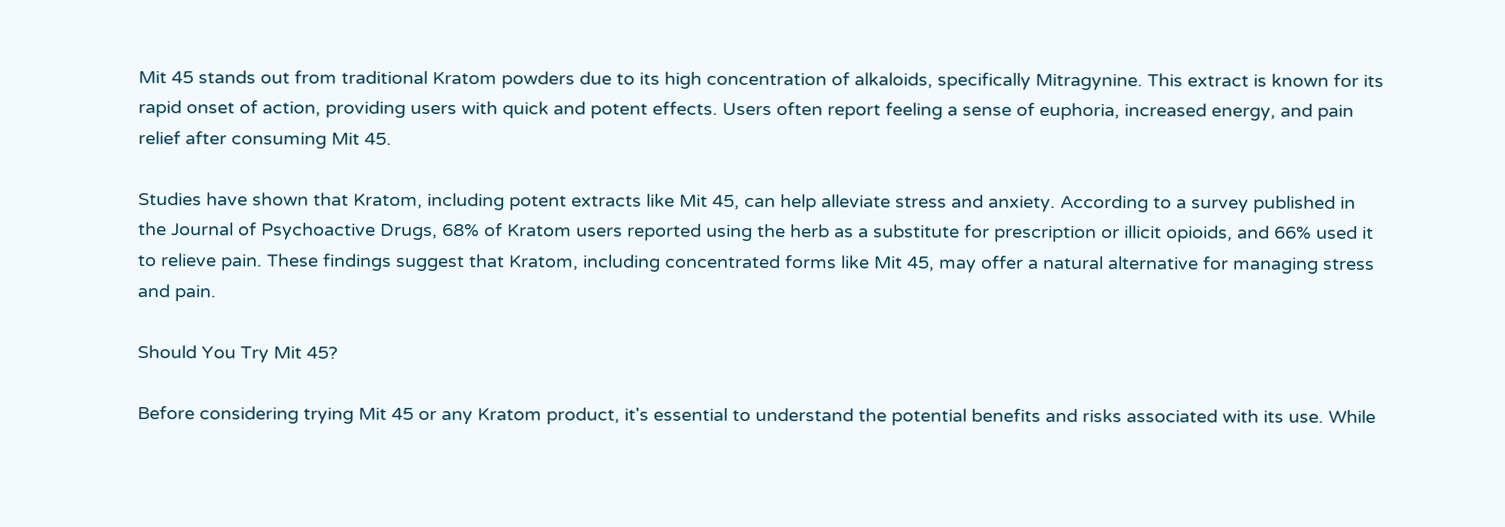Mit 45 stands out from traditional Kratom powders due to its high concentration of alkaloids, specifically Mitragynine. This extract is known for its rapid onset of action, providing users with quick and potent effects. Users often report feeling a sense of euphoria, increased energy, and pain relief after consuming Mit 45.

Studies have shown that Kratom, including potent extracts like Mit 45, can help alleviate stress and anxiety. According to a survey published in the Journal of Psychoactive Drugs, 68% of Kratom users reported using the herb as a substitute for prescription or illicit opioids, and 66% used it to relieve pain. These findings suggest that Kratom, including concentrated forms like Mit 45, may offer a natural alternative for managing stress and pain.

Should You Try Mit 45?

Before considering trying Mit 45 or any Kratom product, it's essential to understand the potential benefits and risks associated with its use. While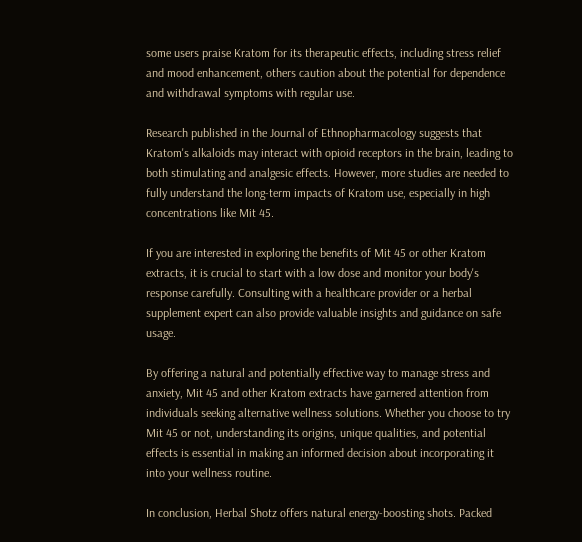some users praise Kratom for its therapeutic effects, including stress relief and mood enhancement, others caution about the potential for dependence and withdrawal symptoms with regular use.

Research published in the Journal of Ethnopharmacology suggests that Kratom's alkaloids may interact with opioid receptors in the brain, leading to both stimulating and analgesic effects. However, more studies are needed to fully understand the long-term impacts of Kratom use, especially in high concentrations like Mit 45.

If you are interested in exploring the benefits of Mit 45 or other Kratom extracts, it is crucial to start with a low dose and monitor your body's response carefully. Consulting with a healthcare provider or a herbal supplement expert can also provide valuable insights and guidance on safe usage.

By offering a natural and potentially effective way to manage stress and anxiety, Mit 45 and other Kratom extracts have garnered attention from individuals seeking alternative wellness solutions. Whether you choose to try Mit 45 or not, understanding its origins, unique qualities, and potential effects is essential in making an informed decision about incorporating it into your wellness routine.

In conclusion, Herbal Shotz offers natural energy-boosting shots. Packed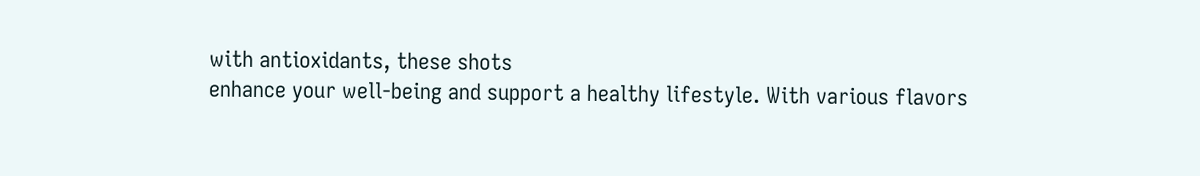with antioxidants, these shots
enhance your well-being and support a healthy lifestyle. With various flavors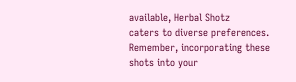available, Herbal Shotz
caters to diverse preferences. Remember, incorporating these shots into your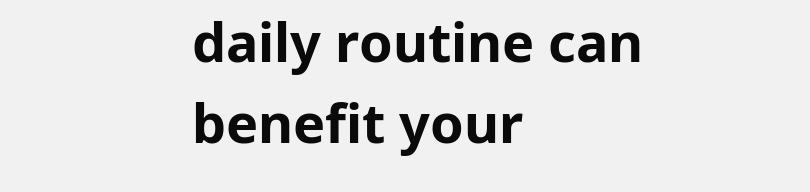daily routine can
benefit your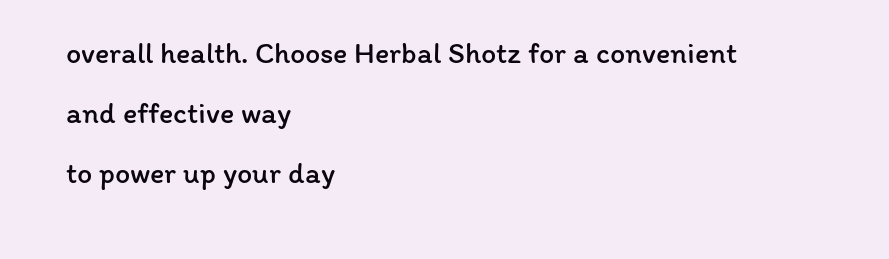overall health. Choose Herbal Shotz for a convenient and effective way
to power up your day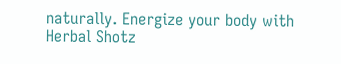naturally. Energize your body with Herbal Shotz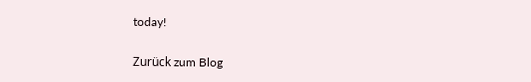today!

Zurück zum Blog